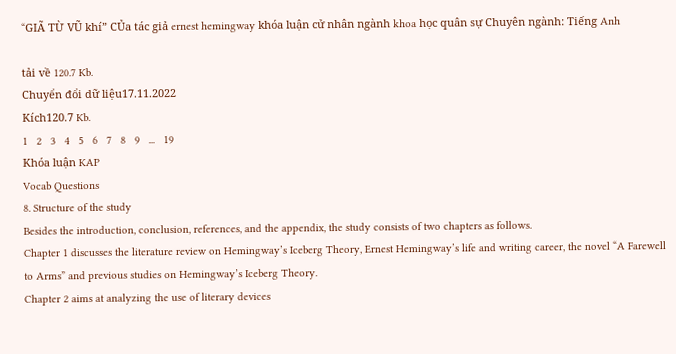“GIÃ TỪ VŨ khí” CỦa tác giả ernest hemingway khóa luận cử nhân ngành khoa học quân sự Chuyên ngành: Tiếng Anh

tải về 120.7 Kb.
Chuyển đổi dữ liệu17.11.2022
Kích120.7 Kb.
1   2   3   4   5   6   7   8   9   ...   19
Khóa luận KAP
Vocab Questions
8. Structure of the study
Besides the introduction, conclusion, references, and the appendix, the study consists of two chapters as follows.
Chapter 1 discusses the literature review on Hemingway’s Iceberg Theory, Ernest Hemingway’s life and writing career, the novel “A Farewell to Arms” and previous studies on Hemingway’s Iceberg Theory.
Chapter 2 aims at analyzing the use of literary devices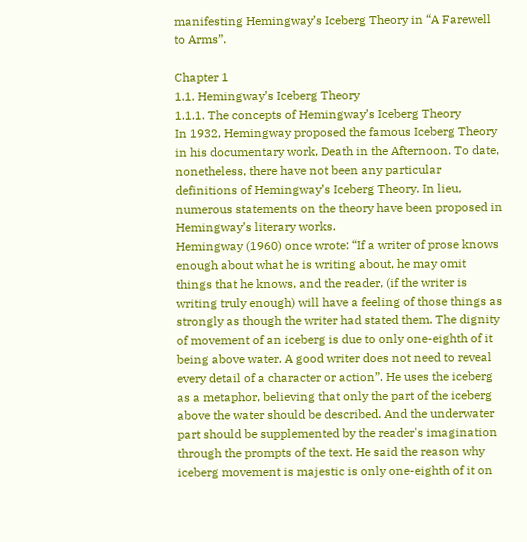manifesting Hemingway’s Iceberg Theory in “A Farewell to Arms”.

Chapter 1
1.1. Hemingway’s Iceberg Theory
1.1.1. The concepts of Hemingway’s Iceberg Theory
In 1932, Hemingway proposed the famous Iceberg Theory in his documentary work, Death in the Afternoon. To date, nonetheless, there have not been any particular definitions of Hemingway’s Iceberg Theory. In lieu, numerous statements on the theory have been proposed in Hemingway’s literary works.
Hemingway (1960) once wrote: “If a writer of prose knows enough about what he is writing about, he may omit things that he knows, and the reader, (if the writer is writing truly enough) will have a feeling of those things as strongly as though the writer had stated them. The dignity of movement of an iceberg is due to only one-eighth of it being above water. A good writer does not need to reveal every detail of a character or action”. He uses the iceberg as a metaphor, believing that only the part of the iceberg above the water should be described. And the underwater part should be supplemented by the reader's imagination through the prompts of the text. He said the reason why iceberg movement is majestic is only one-eighth of it on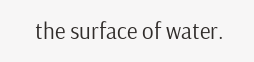the surface of water.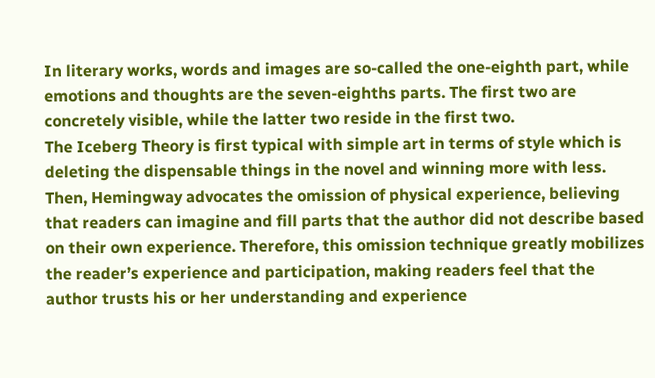In literary works, words and images are so-called the one-eighth part, while emotions and thoughts are the seven-eighths parts. The first two are concretely visible, while the latter two reside in the first two.
The Iceberg Theory is first typical with simple art in terms of style which is deleting the dispensable things in the novel and winning more with less. Then, Hemingway advocates the omission of physical experience, believing that readers can imagine and fill parts that the author did not describe based on their own experience. Therefore, this omission technique greatly mobilizes the reader’s experience and participation, making readers feel that the author trusts his or her understanding and experience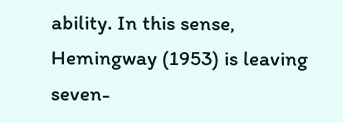ability. In this sense, Hemingway (1953) is leaving seven-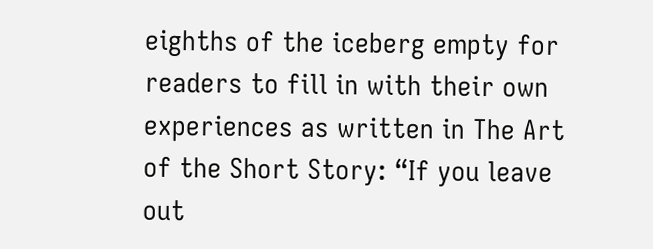eighths of the iceberg empty for readers to fill in with their own experiences as written in The Art of the Short Story: “If you leave out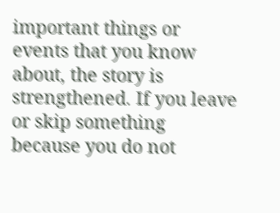important things or events that you know about, the story is strengthened. If you leave or skip something because you do not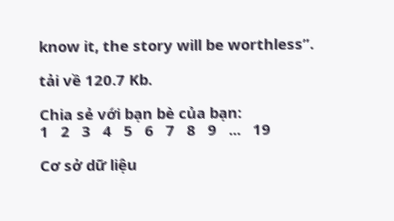know it, the story will be worthless”.

tải về 120.7 Kb.

Chia sẻ với bạn bè của bạn:
1   2   3   4   5   6   7   8   9   ...   19

Cơ sở dữ liệu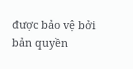được bảo vệ bởi bản quyền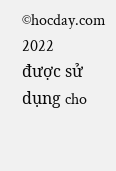©hocday.com 2022
được sử dụng cho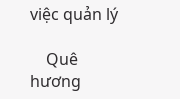việc quản lý

    Quê hương